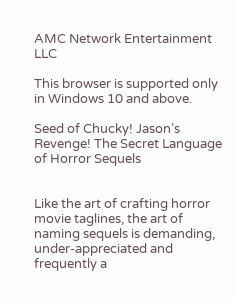AMC Network Entertainment LLC

This browser is supported only in Windows 10 and above.

Seed of Chucky! Jason’s Revenge! The Secret Language of Horror Sequels


Like the art of crafting horror movie taglines, the art of naming sequels is demanding, under-appreciated and frequently a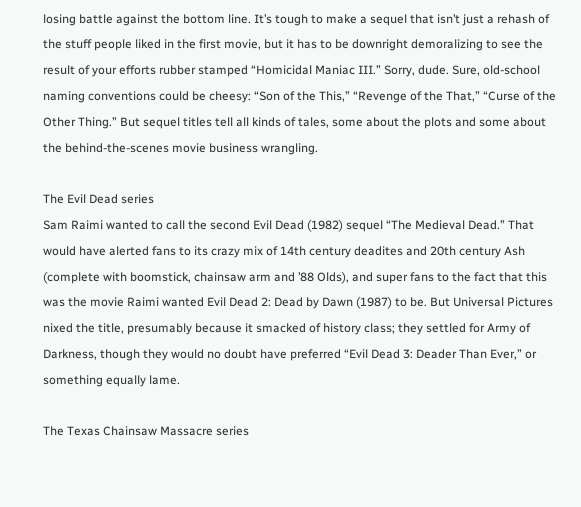losing battle against the bottom line. It’s tough to make a sequel that isn’t just a rehash of the stuff people liked in the first movie, but it has to be downright demoralizing to see the result of your efforts rubber stamped “Homicidal Maniac III.” Sorry, dude. Sure, old-school naming conventions could be cheesy: “Son of the This,” “Revenge of the That,” “Curse of the Other Thing.” But sequel titles tell all kinds of tales, some about the plots and some about the behind-the-scenes movie business wrangling.

The Evil Dead series
Sam Raimi wanted to call the second Evil Dead (1982) sequel “The Medieval Dead.” That would have alerted fans to its crazy mix of 14th century deadites and 20th century Ash (complete with boomstick, chainsaw arm and ’88 Olds), and super fans to the fact that this was the movie Raimi wanted Evil Dead 2: Dead by Dawn (1987) to be. But Universal Pictures nixed the title, presumably because it smacked of history class; they settled for Army of Darkness, though they would no doubt have preferred “Evil Dead 3: Deader Than Ever,” or something equally lame.

The Texas Chainsaw Massacre series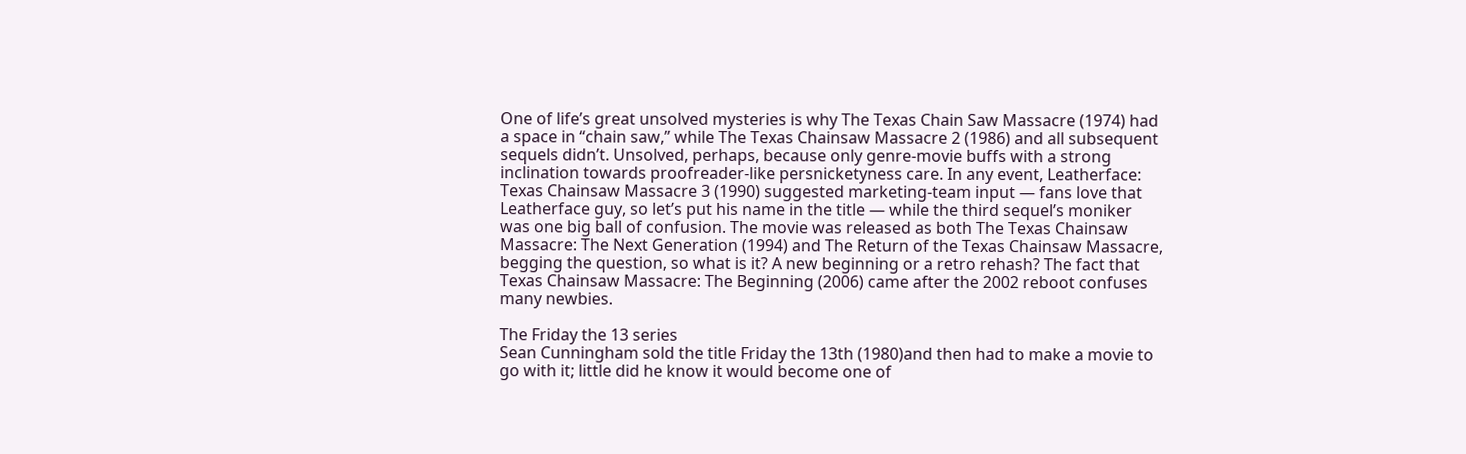One of life’s great unsolved mysteries is why The Texas Chain Saw Massacre (1974) had a space in “chain saw,” while The Texas Chainsaw Massacre 2 (1986) and all subsequent sequels didn’t. Unsolved, perhaps, because only genre-movie buffs with a strong inclination towards proofreader-like persnicketyness care. In any event, Leatherface: Texas Chainsaw Massacre 3 (1990) suggested marketing-team input — fans love that Leatherface guy, so let’s put his name in the title — while the third sequel’s moniker was one big ball of confusion. The movie was released as both The Texas Chainsaw Massacre: The Next Generation (1994) and The Return of the Texas Chainsaw Massacre, begging the question, so what is it? A new beginning or a retro rehash? The fact that Texas Chainsaw Massacre: The Beginning (2006) came after the 2002 reboot confuses many newbies.

The Friday the 13 series
Sean Cunningham sold the title Friday the 13th (1980)and then had to make a movie to go with it; little did he know it would become one of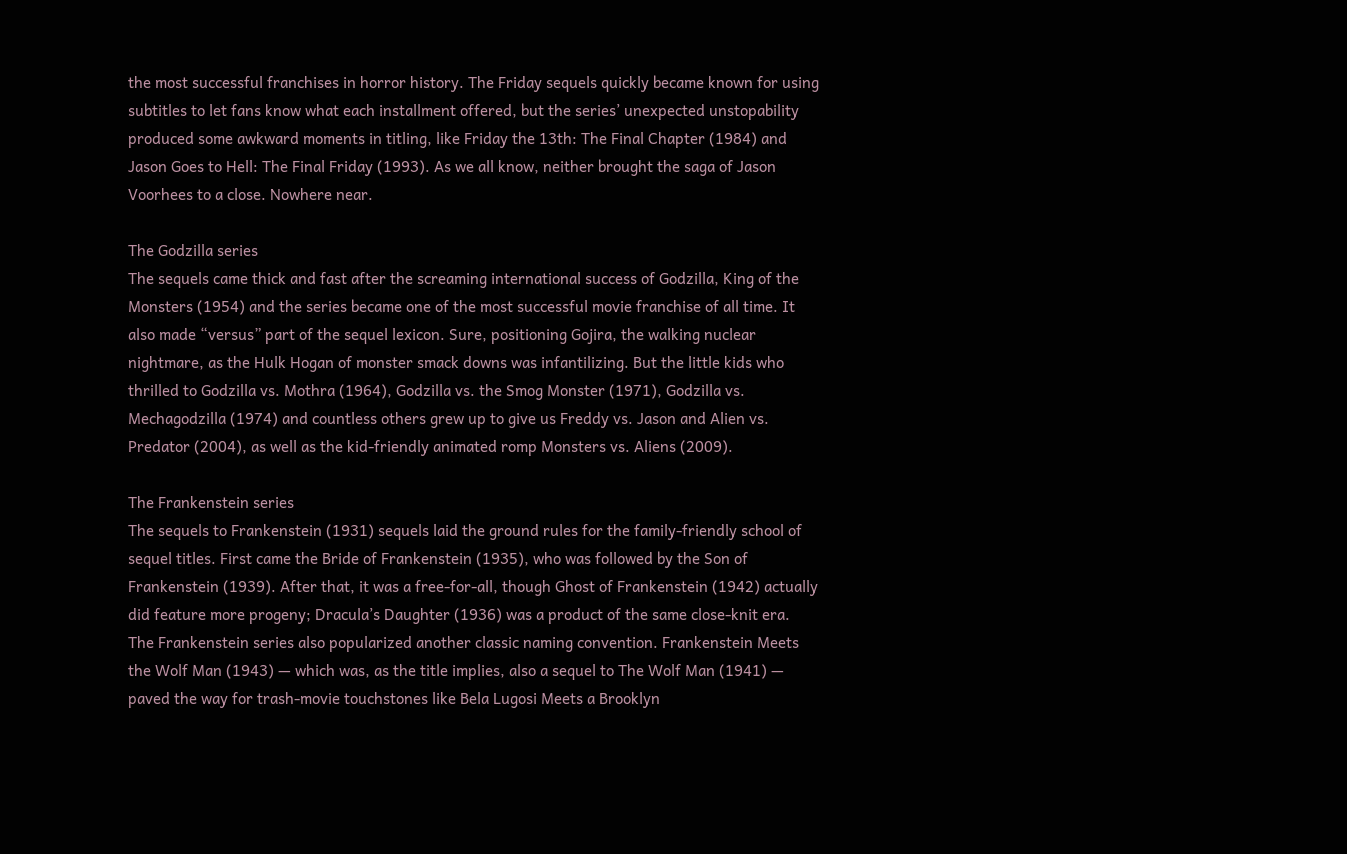the most successful franchises in horror history. The Friday sequels quickly became known for using subtitles to let fans know what each installment offered, but the series’ unexpected unstopability produced some awkward moments in titling, like Friday the 13th: The Final Chapter (1984) and Jason Goes to Hell: The Final Friday (1993). As we all know, neither brought the saga of Jason Voorhees to a close. Nowhere near.

The Godzilla series
The sequels came thick and fast after the screaming international success of Godzilla, King of the Monsters (1954) and the series became one of the most successful movie franchise of all time. It also made “versus” part of the sequel lexicon. Sure, positioning Gojira, the walking nuclear nightmare, as the Hulk Hogan of monster smack downs was infantilizing. But the little kids who thrilled to Godzilla vs. Mothra (1964), Godzilla vs. the Smog Monster (1971), Godzilla vs. Mechagodzilla (1974) and countless others grew up to give us Freddy vs. Jason and Alien vs. Predator (2004), as well as the kid-friendly animated romp Monsters vs. Aliens (2009).

The Frankenstein series
The sequels to Frankenstein (1931) sequels laid the ground rules for the family-friendly school of sequel titles. First came the Bride of Frankenstein (1935), who was followed by the Son of Frankenstein (1939). After that, it was a free-for-all, though Ghost of Frankenstein (1942) actually did feature more progeny; Dracula’s Daughter (1936) was a product of the same close-knit era. The Frankenstein series also popularized another classic naming convention. Frankenstein Meets the Wolf Man (1943) — which was, as the title implies, also a sequel to The Wolf Man (1941) — paved the way for trash-movie touchstones like Bela Lugosi Meets a Brooklyn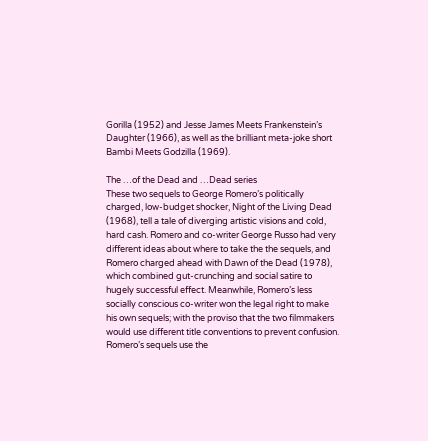Gorilla (1952) and Jesse James Meets Frankenstein’s Daughter (1966), as well as the brilliant meta-joke short Bambi Meets Godzilla (1969).

The …of the Dead and …Dead series
These two sequels to George Romero’s politically charged, low-budget shocker, Night of the Living Dead (1968), tell a tale of diverging artistic visions and cold, hard cash. Romero and co-writer George Russo had very different ideas about where to take the the sequels, and Romero charged ahead with Dawn of the Dead (1978), which combined gut-crunching and social satire to hugely successful effect. Meanwhile, Romero’s less socially conscious co-writer won the legal right to make his own sequels; with the proviso that the two filmmakers would use different title conventions to prevent confusion. Romero’s sequels use the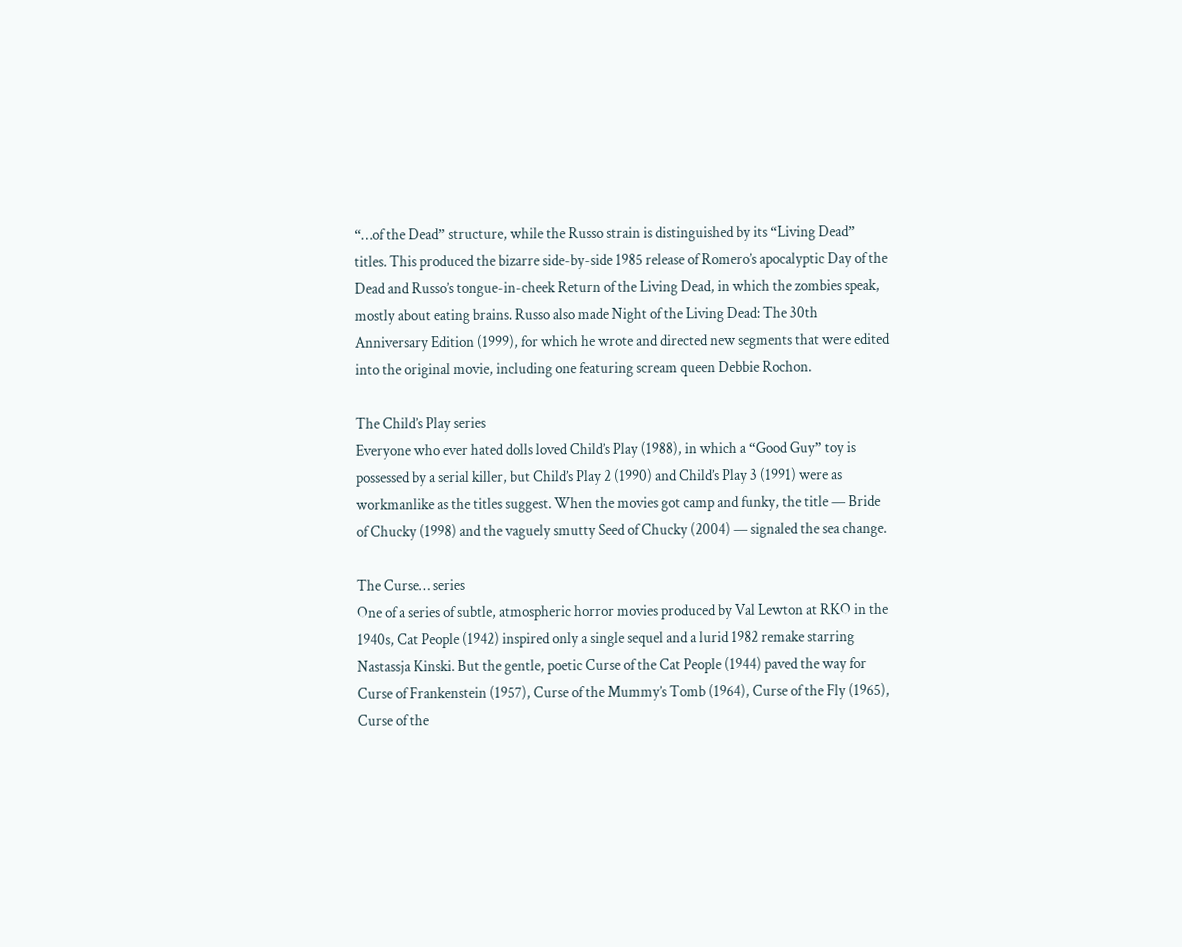“…of the Dead” structure, while the Russo strain is distinguished by its “Living Dead” titles. This produced the bizarre side-by-side 1985 release of Romero’s apocalyptic Day of the Dead and Russo’s tongue-in-cheek Return of the Living Dead, in which the zombies speak, mostly about eating brains. Russo also made Night of the Living Dead: The 30th Anniversary Edition (1999), for which he wrote and directed new segments that were edited into the original movie, including one featuring scream queen Debbie Rochon.

The Child’s Play series
Everyone who ever hated dolls loved Child’s Play (1988), in which a “Good Guy” toy is possessed by a serial killer, but Child’s Play 2 (1990) and Child’s Play 3 (1991) were as workmanlike as the titles suggest. When the movies got camp and funky, the title — Bride of Chucky (1998) and the vaguely smutty Seed of Chucky (2004) — signaled the sea change.

The Curse… series
One of a series of subtle, atmospheric horror movies produced by Val Lewton at RKO in the 1940s, Cat People (1942) inspired only a single sequel and a lurid 1982 remake starring Nastassja Kinski. But the gentle, poetic Curse of the Cat People (1944) paved the way for Curse of Frankenstein (1957), Curse of the Mummy’s Tomb (1964), Curse of the Fly (1965), Curse of the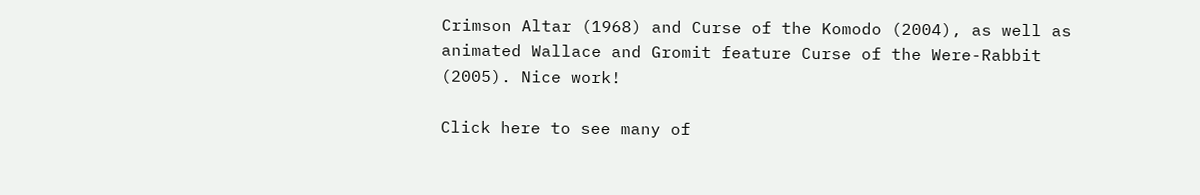Crimson Altar (1968) and Curse of the Komodo (2004), as well as animated Wallace and Gromit feature Curse of the Were-Rabbit (2005). Nice work!

Click here to see many of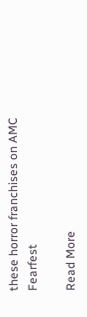these horror franchises on AMC Fearfest

Read More